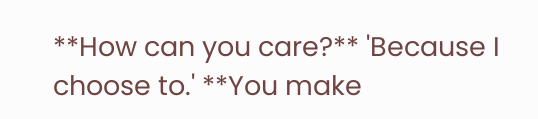**How can you care?** 'Because I choose to.' **You make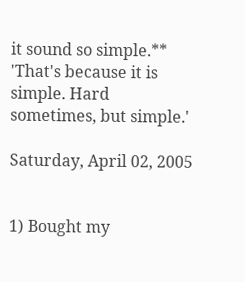it sound so simple.** 'That's because it is simple. Hard sometimes, but simple.'

Saturday, April 02, 2005


1) Bought my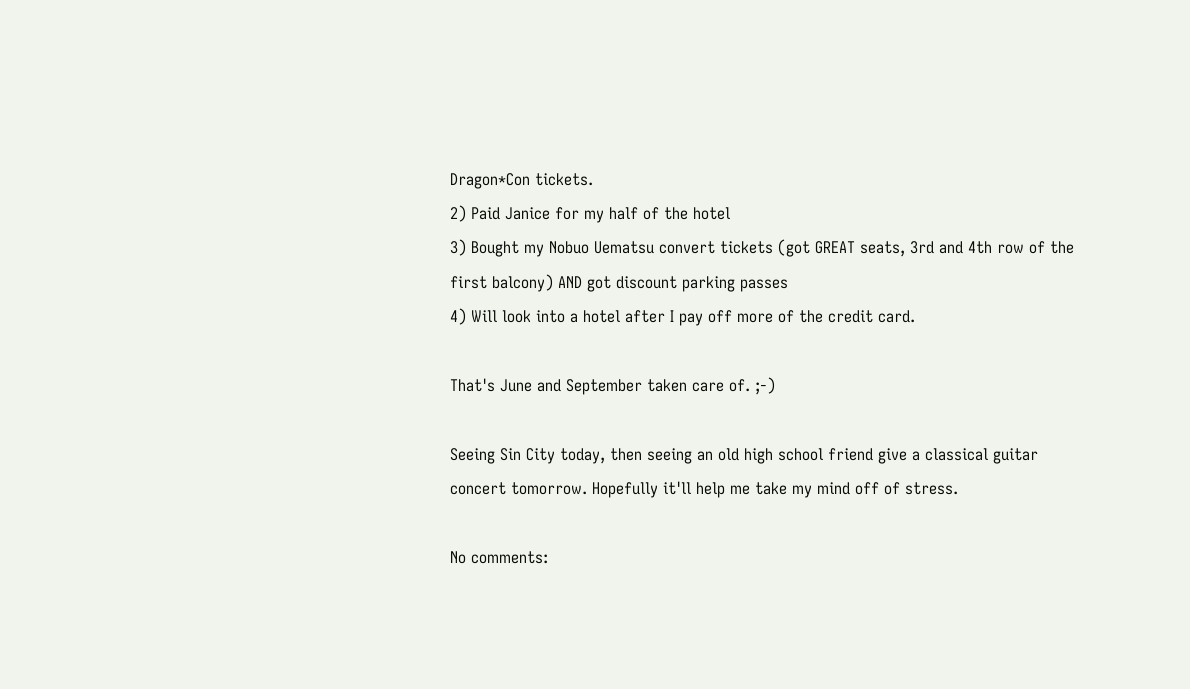Dragon*Con tickets.
2) Paid Janice for my half of the hotel
3) Bought my Nobuo Uematsu convert tickets (got GREAT seats, 3rd and 4th row of the first balcony) AND got discount parking passes
4) Will look into a hotel after I pay off more of the credit card.

That's June and September taken care of. ;-)

Seeing Sin City today, then seeing an old high school friend give a classical guitar concert tomorrow. Hopefully it'll help me take my mind off of stress.

No comments: